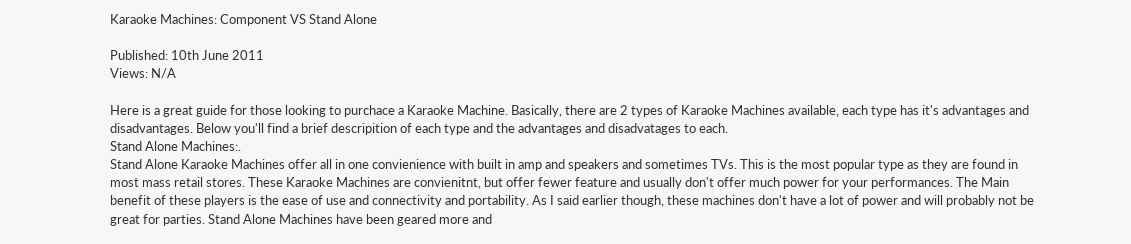Karaoke Machines: Component VS Stand Alone

Published: 10th June 2011
Views: N/A

Here is a great guide for those looking to purchace a Karaoke Machine. Basically, there are 2 types of Karaoke Machines available, each type has it's advantages and disadvantages. Below you'll find a brief descripition of each type and the advantages and disadvatages to each.
Stand Alone Machines:.
Stand Alone Karaoke Machines offer all in one convienience with built in amp and speakers and sometimes TVs. This is the most popular type as they are found in most mass retail stores. These Karaoke Machines are convienitnt, but offer fewer feature and usually don't offer much power for your performances. The Main benefit of these players is the ease of use and connectivity and portability. As I said earlier though, these machines don't have a lot of power and will probably not be great for parties. Stand Alone Machines have been geared more and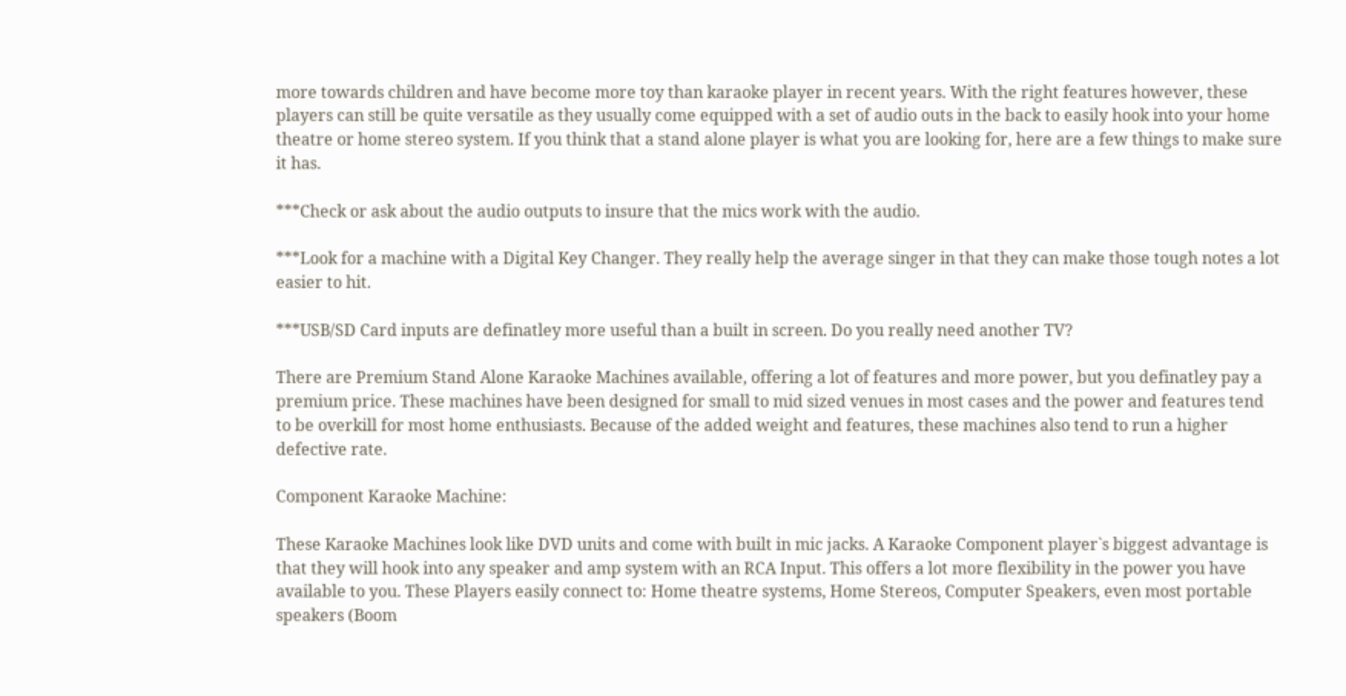more towards children and have become more toy than karaoke player in recent years. With the right features however, these players can still be quite versatile as they usually come equipped with a set of audio outs in the back to easily hook into your home theatre or home stereo system. If you think that a stand alone player is what you are looking for, here are a few things to make sure it has.

***Check or ask about the audio outputs to insure that the mics work with the audio.

***Look for a machine with a Digital Key Changer. They really help the average singer in that they can make those tough notes a lot easier to hit.

***USB/SD Card inputs are definatley more useful than a built in screen. Do you really need another TV?

There are Premium Stand Alone Karaoke Machines available, offering a lot of features and more power, but you definatley pay a premium price. These machines have been designed for small to mid sized venues in most cases and the power and features tend to be overkill for most home enthusiasts. Because of the added weight and features, these machines also tend to run a higher defective rate.

Component Karaoke Machine:

These Karaoke Machines look like DVD units and come with built in mic jacks. A Karaoke Component player`s biggest advantage is that they will hook into any speaker and amp system with an RCA Input. This offers a lot more flexibility in the power you have available to you. These Players easily connect to: Home theatre systems, Home Stereos, Computer Speakers, even most portable speakers (Boom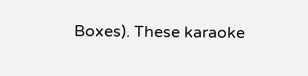Boxes). These karaoke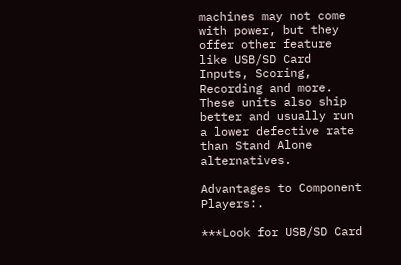machines may not come with power, but they offer other feature like USB/SD Card Inputs, Scoring, Recording and more. These units also ship better and usually run a lower defective rate than Stand Alone alternatives.

Advantages to Component Players:.

***Look for USB/SD Card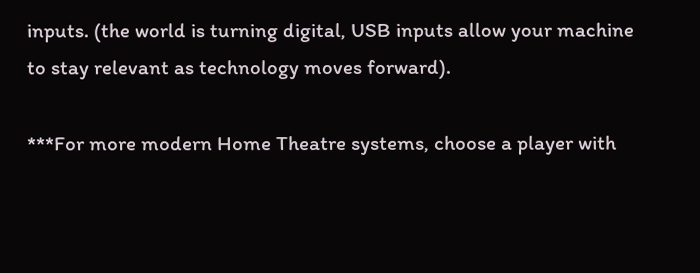inputs. (the world is turning digital, USB inputs allow your machine to stay relevant as technology moves forward).

***For more modern Home Theatre systems, choose a player with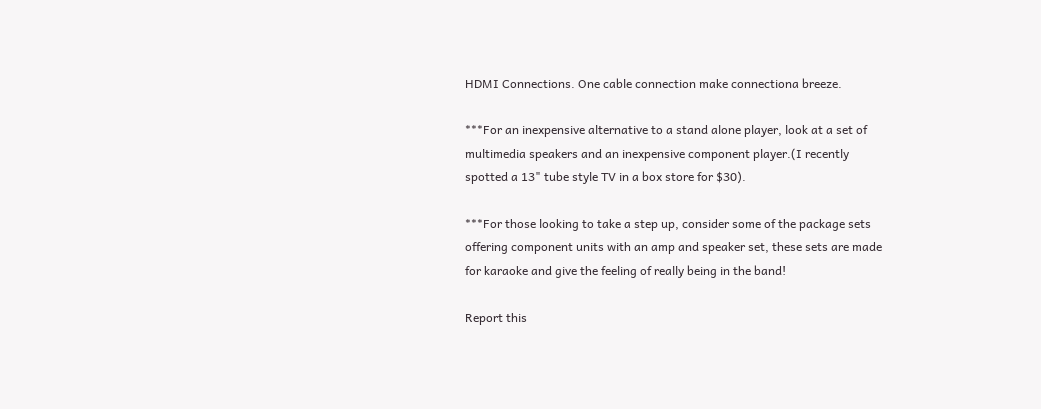HDMI Connections. One cable connection make connectiona breeze.

***For an inexpensive alternative to a stand alone player, look at a set of multimedia speakers and an inexpensive component player.(I recently spotted a 13" tube style TV in a box store for $30).

***For those looking to take a step up, consider some of the package sets offering component units with an amp and speaker set, these sets are made for karaoke and give the feeling of really being in the band!

Report this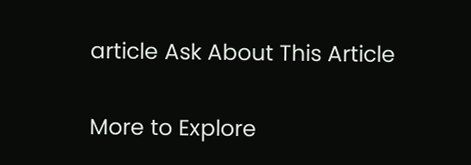article Ask About This Article

More to Explore